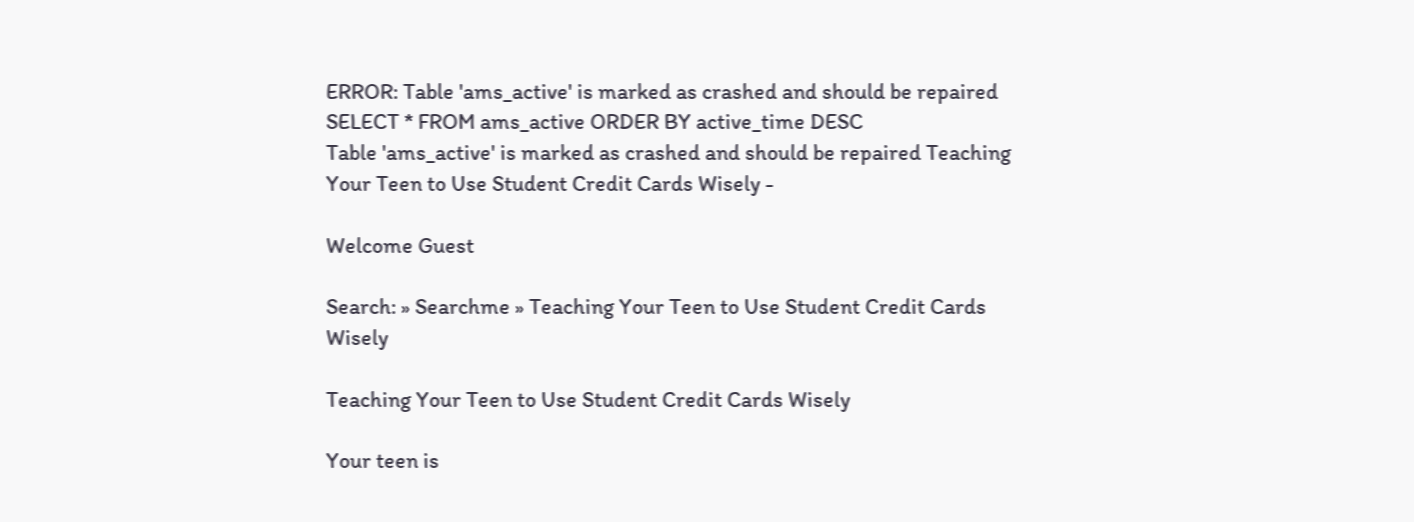ERROR: Table 'ams_active' is marked as crashed and should be repaired
SELECT * FROM ams_active ORDER BY active_time DESC
Table 'ams_active' is marked as crashed and should be repaired Teaching Your Teen to Use Student Credit Cards Wisely -

Welcome Guest

Search: » Searchme » Teaching Your Teen to Use Student Credit Cards Wisely

Teaching Your Teen to Use Student Credit Cards Wisely

Your teen is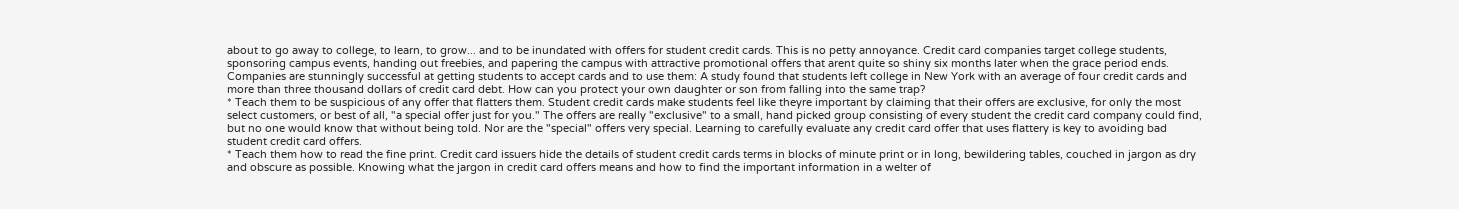about to go away to college, to learn, to grow... and to be inundated with offers for student credit cards. This is no petty annoyance. Credit card companies target college students, sponsoring campus events, handing out freebies, and papering the campus with attractive promotional offers that arent quite so shiny six months later when the grace period ends. Companies are stunningly successful at getting students to accept cards and to use them: A study found that students left college in New York with an average of four credit cards and more than three thousand dollars of credit card debt. How can you protect your own daughter or son from falling into the same trap?
* Teach them to be suspicious of any offer that flatters them. Student credit cards make students feel like theyre important by claiming that their offers are exclusive, for only the most select customers, or best of all, "a special offer just for you." The offers are really "exclusive" to a small, hand picked group consisting of every student the credit card company could find, but no one would know that without being told. Nor are the "special" offers very special. Learning to carefully evaluate any credit card offer that uses flattery is key to avoiding bad student credit card offers.
* Teach them how to read the fine print. Credit card issuers hide the details of student credit cards terms in blocks of minute print or in long, bewildering tables, couched in jargon as dry and obscure as possible. Knowing what the jargon in credit card offers means and how to find the important information in a welter of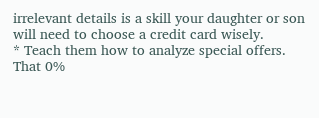irrelevant details is a skill your daughter or son will need to choose a credit card wisely.
* Teach them how to analyze special offers. That 0%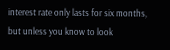interest rate only lasts for six months, but unless you know to look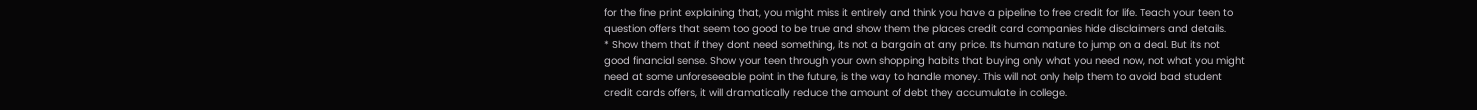for the fine print explaining that, you might miss it entirely and think you have a pipeline to free credit for life. Teach your teen to question offers that seem too good to be true and show them the places credit card companies hide disclaimers and details.
* Show them that if they dont need something, its not a bargain at any price. Its human nature to jump on a deal. But its not good financial sense. Show your teen through your own shopping habits that buying only what you need now, not what you might need at some unforeseeable point in the future, is the way to handle money. This will not only help them to avoid bad student credit cards offers, it will dramatically reduce the amount of debt they accumulate in college.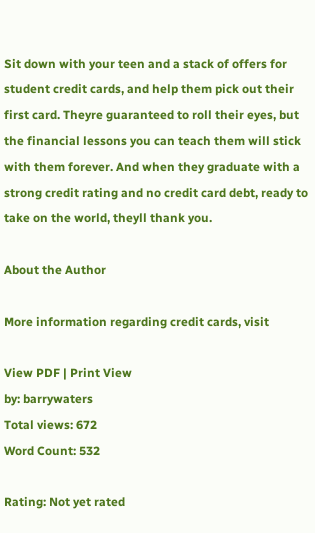Sit down with your teen and a stack of offers for student credit cards, and help them pick out their first card. Theyre guaranteed to roll their eyes, but the financial lessons you can teach them will stick with them forever. And when they graduate with a strong credit rating and no credit card debt, ready to take on the world, theyll thank you.

About the Author

More information regarding credit cards, visit

View PDF | Print View
by: barrywaters
Total views: 672
Word Count: 532

Rating: Not yet rated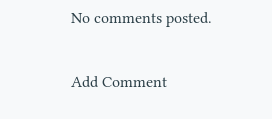No comments posted.

Add Comment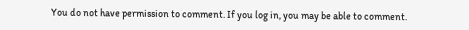You do not have permission to comment. If you log in, you may be able to comment.